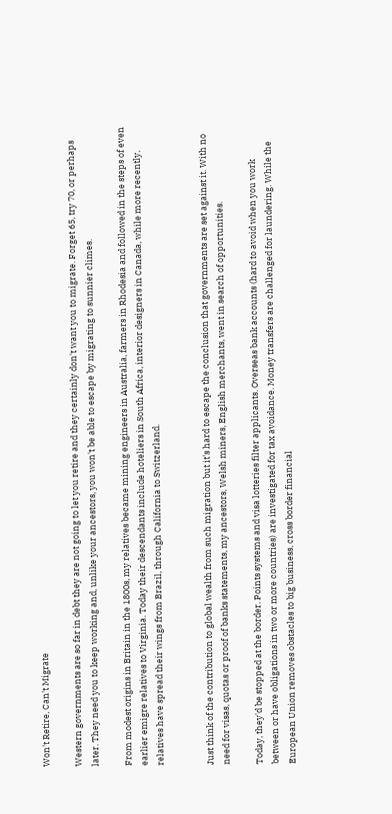Won't Retire, Can't Migrate

Western governments are so far in debt they are not going to let you retire and they certainly don't want you to migrate. Forget 65, try 70, or perhaps later. They need you to keep working and, unlike your ancestors, you won't be able to escape by migrating to sunnier climes.

From modest origins in Britain in the 1800s, my relatives became mining engineers in Australia, farmers in Rhodesia and followed in the steps of even earlier emigre relatives to Virginia. Today their descendants include hoteliers in South Africa, interior designers in Canada, while more recently, relatives have spread their wings from Brazil, through California to Switzerland.


Just think of the contribution to global wealth from such migration but it's hard to escape the conclusion that governments are set against it. With no need for visas, quotas or proof of banks statements, my ancestors, Welsh miners, English merchants, went in search of opportunities.

Today, they'd be stopped at the border. Points systems and visa lotteries filter applicants. Overseas bank accounts (hard to avoid when you work between or have obligations in two or more countries) are investigated for tax avoidance. Money transfers are challenged for laundering. While the European Union removes obstacles to big business, cross border financial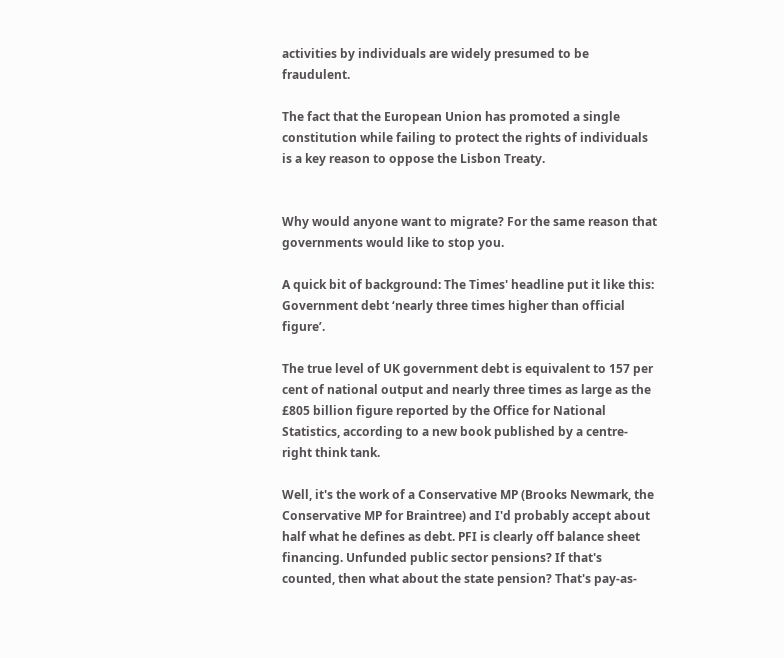activities by individuals are widely presumed to be fraudulent.

The fact that the European Union has promoted a single constitution while failing to protect the rights of individuals is a key reason to oppose the Lisbon Treaty.


Why would anyone want to migrate? For the same reason that governments would like to stop you.

A quick bit of background: The Times' headline put it like this: Government debt ‘nearly three times higher than official figure’.

The true level of UK government debt is equivalent to 157 per cent of national output and nearly three times as large as the £805 billion figure reported by the Office for National Statistics, according to a new book published by a centre-right think tank.

Well, it's the work of a Conservative MP (Brooks Newmark, the Conservative MP for Braintree) and I'd probably accept about half what he defines as debt. PFI is clearly off balance sheet financing. Unfunded public sector pensions? If that's counted, then what about the state pension? That's pay-as-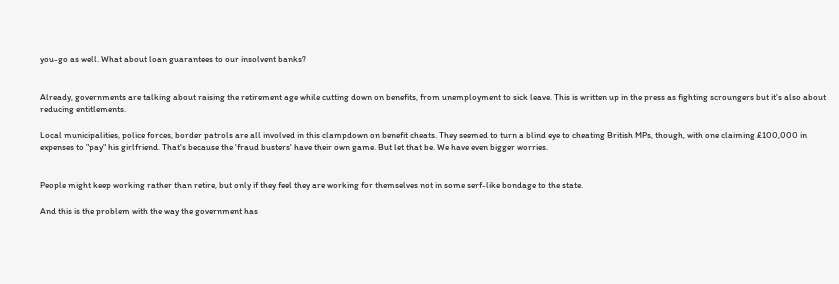you-go as well. What about loan guarantees to our insolvent banks?


Already, governments are talking about raising the retirement age while cutting down on benefits, from unemployment to sick leave. This is written up in the press as fighting scroungers but it's also about reducing entitlements.

Local municipalities, police forces, border patrols are all involved in this clampdown on benefit cheats. They seemed to turn a blind eye to cheating British MPs, though, with one claiming £100,000 in expenses to "pay" his girlfriend. That's because the 'fraud busters' have their own game. But let that be. We have even bigger worries.


People might keep working rather than retire, but only if they feel they are working for themselves not in some serf-like bondage to the state.

And this is the problem with the way the government has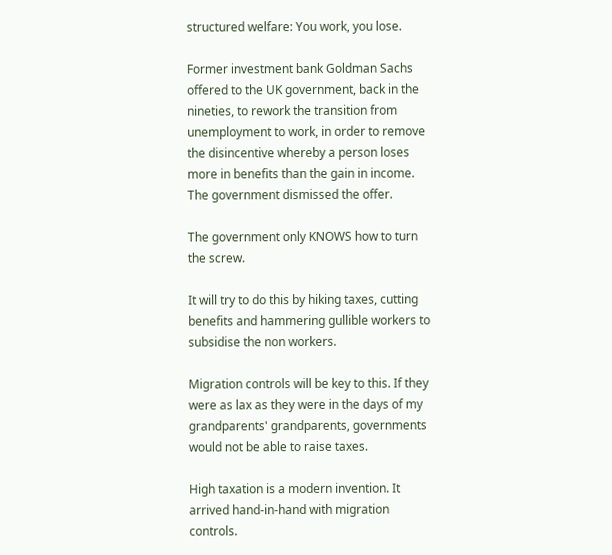structured welfare: You work, you lose.

Former investment bank Goldman Sachs offered to the UK government, back in the nineties, to rework the transition from unemployment to work, in order to remove the disincentive whereby a person loses more in benefits than the gain in income. The government dismissed the offer.

The government only KNOWS how to turn the screw.

It will try to do this by hiking taxes, cutting benefits and hammering gullible workers to subsidise the non workers.

Migration controls will be key to this. If they were as lax as they were in the days of my grandparents' grandparents, governments would not be able to raise taxes.

High taxation is a modern invention. It arrived hand-in-hand with migration controls.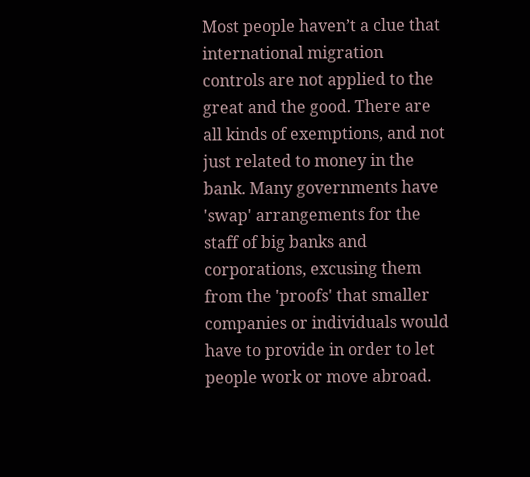Most people haven’t a clue that international migration controls are not applied to the great and the good. There are all kinds of exemptions, and not just related to money in the bank. Many governments have 'swap' arrangements for the staff of big banks and corporations, excusing them from the 'proofs' that smaller companies or individuals would have to provide in order to let people work or move abroad.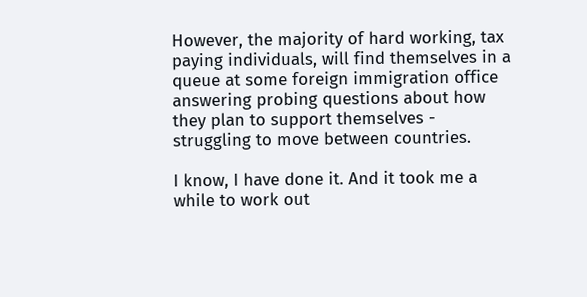However, the majority of hard working, tax paying individuals, will find themselves in a queue at some foreign immigration office answering probing questions about how they plan to support themselves - struggling to move between countries.

I know, I have done it. And it took me a while to work out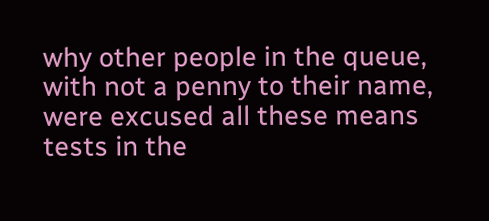why other people in the queue, with not a penny to their name, were excused all these means tests in the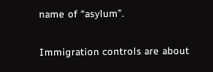name of “asylum”.

Immigration controls are about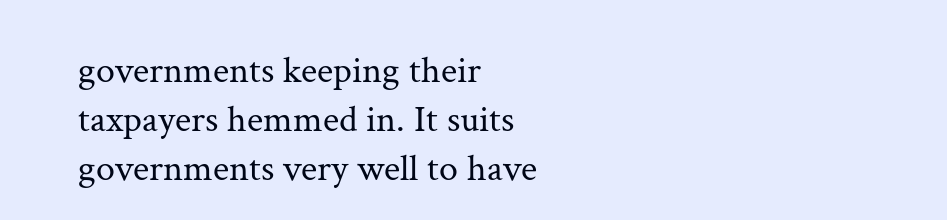governments keeping their taxpayers hemmed in. It suits governments very well to have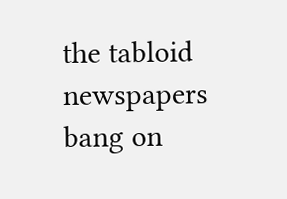the tabloid newspapers bang on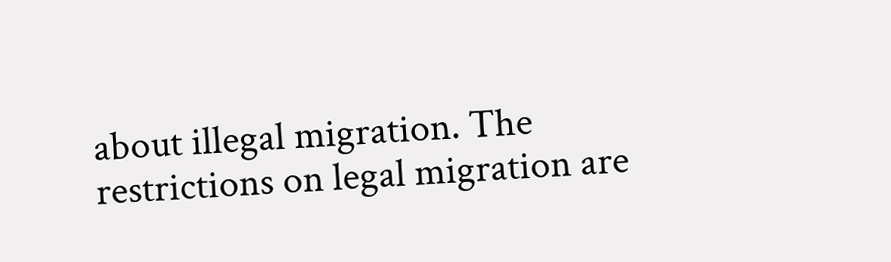about illegal migration. The restrictions on legal migration are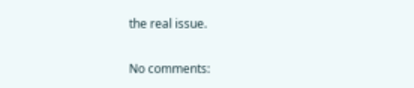the real issue.

No comments: